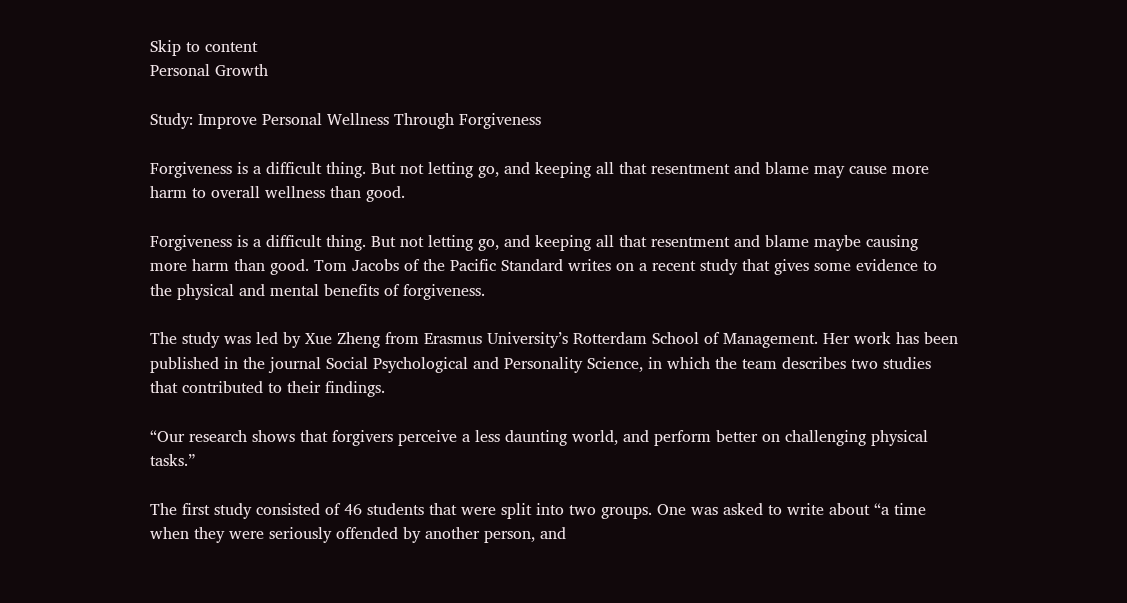Skip to content
Personal Growth

Study: Improve Personal Wellness Through Forgiveness

Forgiveness is a difficult thing. But not letting go, and keeping all that resentment and blame may cause more harm to overall wellness than good.

Forgiveness is a difficult thing. But not letting go, and keeping all that resentment and blame maybe causing more harm than good. Tom Jacobs of the Pacific Standard writes on a recent study that gives some evidence to the physical and mental benefits of forgiveness.

The study was led by Xue Zheng from Erasmus University’s Rotterdam School of Management. Her work has been published in the journal Social Psychological and Personality Science, in which the team describes two studies that contributed to their findings.

“Our research shows that forgivers perceive a less daunting world, and perform better on challenging physical tasks.”

The first study consisted of 46 students that were split into two groups. One was asked to write about “a time when they were seriously offended by another person, and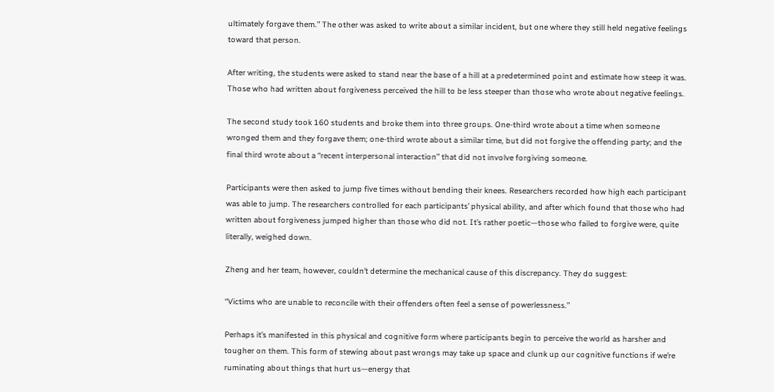ultimately forgave them.” The other was asked to write about a similar incident, but one where they still held negative feelings toward that person.

After writing, the students were asked to stand near the base of a hill at a predetermined point and estimate how steep it was. Those who had written about forgiveness perceived the hill to be less steeper than those who wrote about negative feelings.

The second study took 160 students and broke them into three groups. One-third wrote about a time when someone wronged them and they forgave them; one-third wrote about a similar time, but did not forgive the offending party; and the final third wrote about a “recent interpersonal interaction” that did not involve forgiving someone.

Participants were then asked to jump five times without bending their knees. Researchers recorded how high each participant was able to jump. The researchers controlled for each participants’ physical ability, and after which found that those who had written about forgiveness jumped higher than those who did not. It’s rather poetic—those who failed to forgive were, quite literally, weighed down.

Zheng and her team, however, couldn’t determine the mechanical cause of this discrepancy. They do suggest:

“Victims who are unable to reconcile with their offenders often feel a sense of powerlessness.”

Perhaps it’s manifested in this physical and cognitive form where participants begin to perceive the world as harsher and tougher on them. This form of stewing about past wrongs may take up space and clunk up our cognitive functions if we’re ruminating about things that hurt us—energy that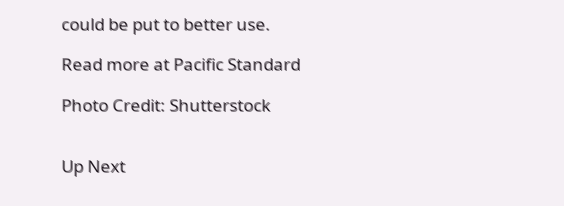could be put to better use.

Read more at Pacific Standard

Photo Credit: Shutterstock


Up Next